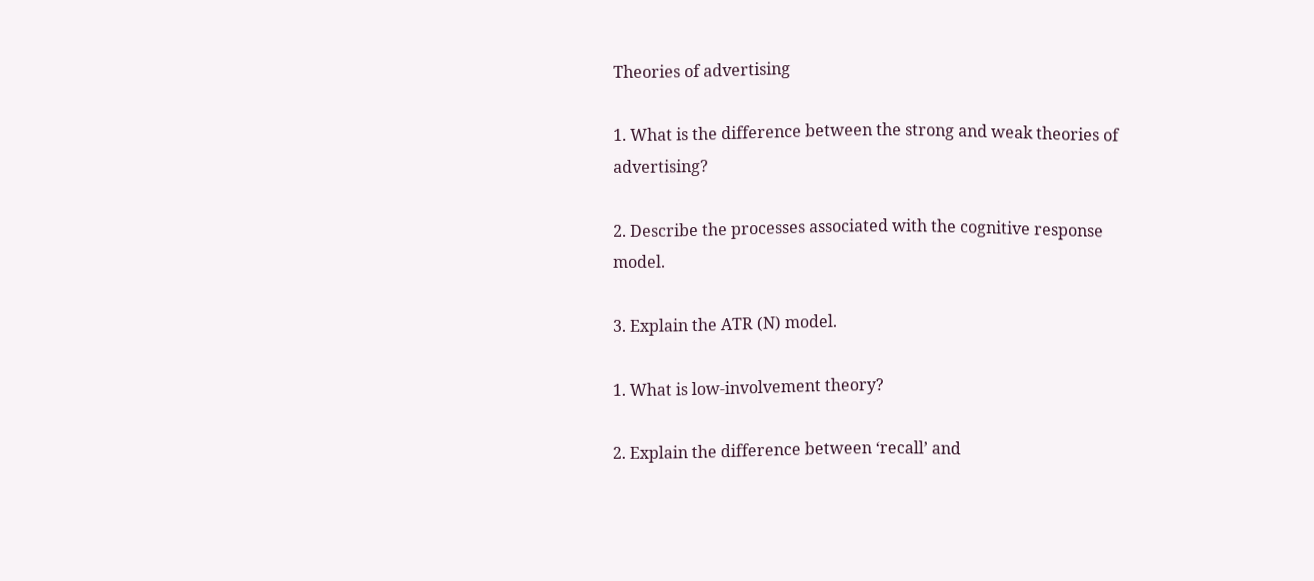Theories of advertising

1. What is the difference between the strong and weak theories of advertising?

2. Describe the processes associated with the cognitive response model.

3. Explain the ATR (N) model.

1. What is low-involvement theory?

2. Explain the difference between ‘recall’ and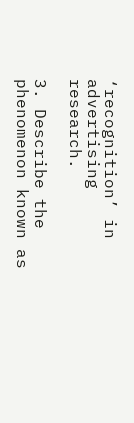‘recognition’ in advertising research.

3. Describe the phenomenon known as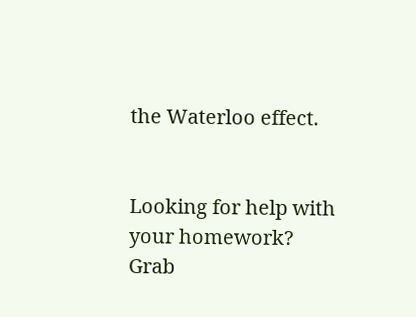the Waterloo effect.


Looking for help with your homework?
Grab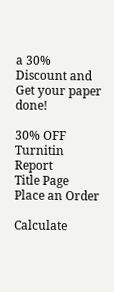a 30% Discount and Get your paper done!

30% OFF
Turnitin Report
Title Page
Place an Order

Calculate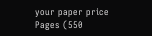your paper price
Pages (550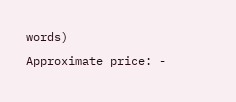words)
Approximate price: -